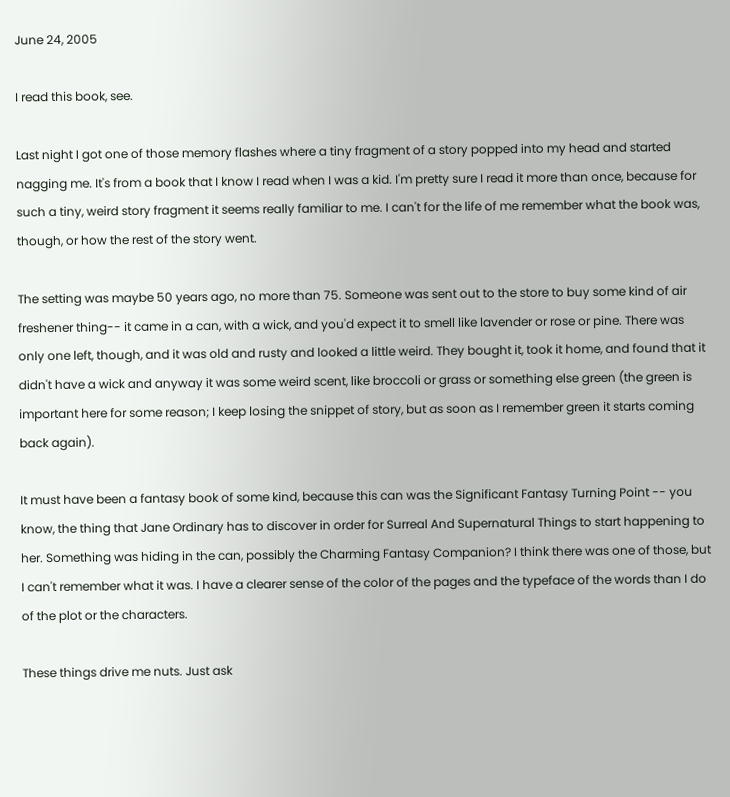June 24, 2005

I read this book, see.

Last night I got one of those memory flashes where a tiny fragment of a story popped into my head and started nagging me. It's from a book that I know I read when I was a kid. I'm pretty sure I read it more than once, because for such a tiny, weird story fragment it seems really familiar to me. I can't for the life of me remember what the book was, though, or how the rest of the story went.

The setting was maybe 50 years ago, no more than 75. Someone was sent out to the store to buy some kind of air freshener thing-- it came in a can, with a wick, and you'd expect it to smell like lavender or rose or pine. There was only one left, though, and it was old and rusty and looked a little weird. They bought it, took it home, and found that it didn't have a wick and anyway it was some weird scent, like broccoli or grass or something else green (the green is important here for some reason; I keep losing the snippet of story, but as soon as I remember green it starts coming back again).

It must have been a fantasy book of some kind, because this can was the Significant Fantasy Turning Point -- you know, the thing that Jane Ordinary has to discover in order for Surreal And Supernatural Things to start happening to her. Something was hiding in the can, possibly the Charming Fantasy Companion? I think there was one of those, but I can't remember what it was. I have a clearer sense of the color of the pages and the typeface of the words than I do of the plot or the characters.

These things drive me nuts. Just ask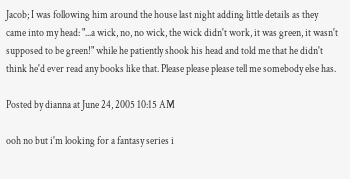Jacob; I was following him around the house last night adding little details as they came into my head: "...a wick, no, no wick, the wick didn't work, it was green, it wasn't supposed to be green!" while he patiently shook his head and told me that he didn't think he'd ever read any books like that. Please please please tell me somebody else has.

Posted by dianna at June 24, 2005 10:15 AM

ooh no but i'm looking for a fantasy series i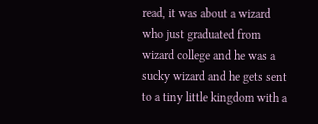read, it was about a wizard who just graduated from wizard college and he was a sucky wizard and he gets sent to a tiny little kingdom with a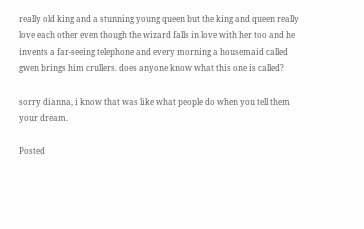really old king and a stunning young queen but the king and queen really love each other even though the wizard falls in love with her too and he invents a far-seeing telephone and every morning a housemaid called gwen brings him crullers. does anyone know what this one is called?

sorry dianna, i know that was like what people do when you tell them your dream.

Posted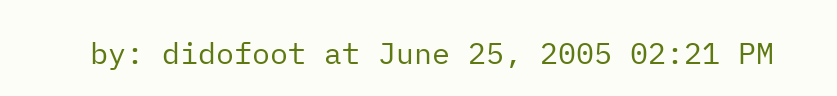by: didofoot at June 25, 2005 02:21 PM